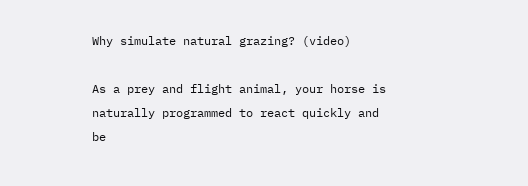Why simulate natural grazing? (video)

As a prey and flight animal, your horse is naturally programmed to react quickly and be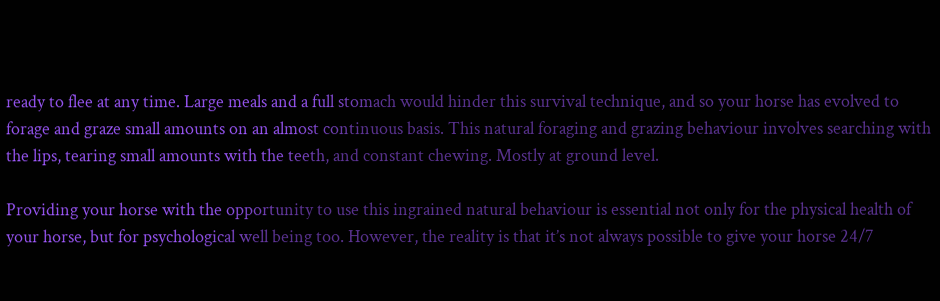ready to flee at any time. Large meals and a full stomach would hinder this survival technique, and so your horse has evolved to forage and graze small amounts on an almost continuous basis. This natural foraging and grazing behaviour involves searching with the lips, tearing small amounts with the teeth, and constant chewing. Mostly at ground level.

Providing your horse with the opportunity to use this ingrained natural behaviour is essential not only for the physical health of your horse, but for psychological well being too. However, the reality is that it’s not always possible to give your horse 24/7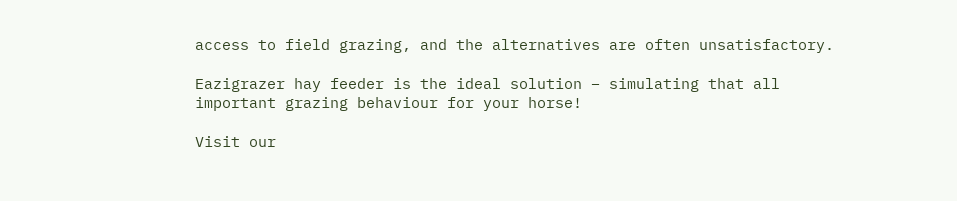access to field grazing, and the alternatives are often unsatisfactory.

Eazigrazer hay feeder is the ideal solution – simulating that all important grazing behaviour for your horse!

Visit our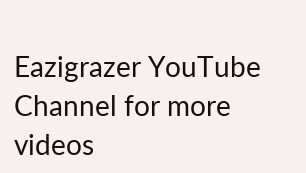Eazigrazer YouTube Channel for more videos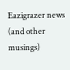Eazigrazer news (and other musings)